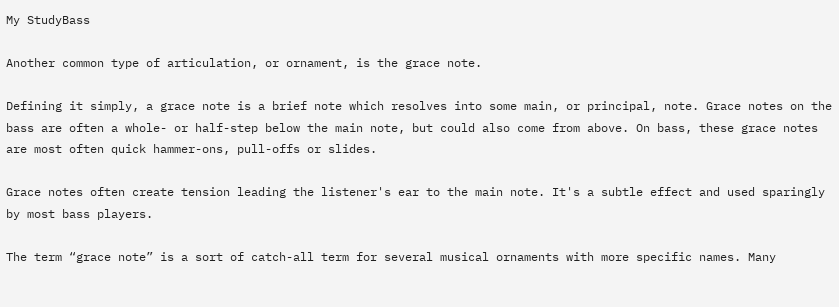My StudyBass

Another common type of articulation, or ornament, is the grace note.

Defining it simply, a grace note is a brief note which resolves into some main, or principal, note. Grace notes on the bass are often a whole- or half-step below the main note, but could also come from above. On bass, these grace notes are most often quick hammer-ons, pull-offs or slides.

Grace notes often create tension leading the listener's ear to the main note. It's a subtle effect and used sparingly by most bass players.

The term “grace note” is a sort of catch-all term for several musical ornaments with more specific names. Many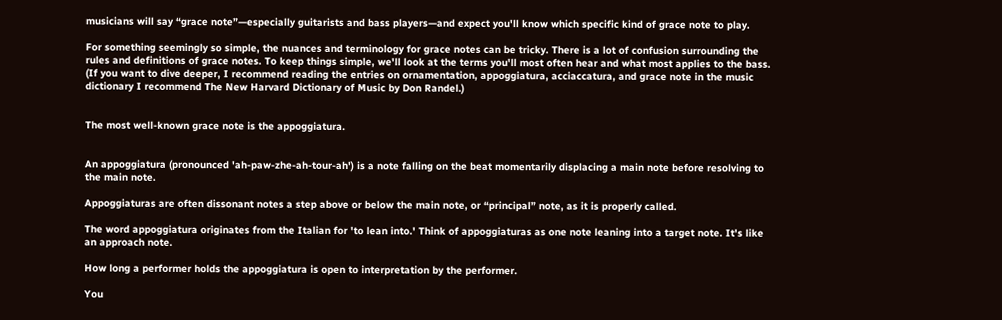musicians will say “grace note”—especially guitarists and bass players—and expect you'll know which specific kind of grace note to play.

For something seemingly so simple, the nuances and terminology for grace notes can be tricky. There is a lot of confusion surrounding the rules and definitions of grace notes. To keep things simple, we'll look at the terms you'll most often hear and what most applies to the bass. (If you want to dive deeper, I recommend reading the entries on ornamentation, appoggiatura, acciaccatura, and grace note in the music dictionary I recommend The New Harvard Dictionary of Music by Don Randel.)


The most well-known grace note is the appoggiatura.


An appoggiatura (pronounced 'ah-paw-zhe-ah-tour-ah') is a note falling on the beat momentarily displacing a main note before resolving to the main note.

Appoggiaturas are often dissonant notes a step above or below the main note, or “principal” note, as it is properly called.

The word appoggiatura originates from the Italian for 'to lean into.' Think of appoggiaturas as one note leaning into a target note. It's like an approach note.

How long a performer holds the appoggiatura is open to interpretation by the performer.

You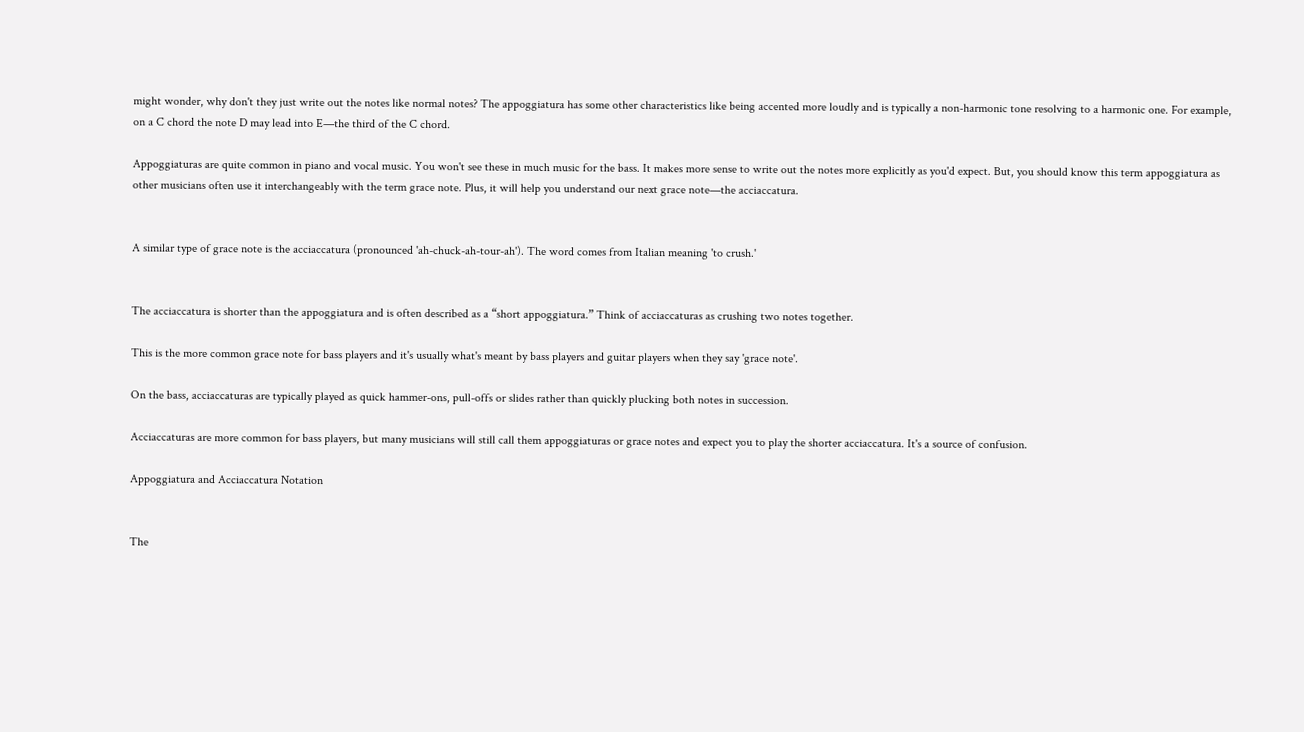might wonder, why don't they just write out the notes like normal notes? The appoggiatura has some other characteristics like being accented more loudly and is typically a non-harmonic tone resolving to a harmonic one. For example, on a C chord the note D may lead into E—the third of the C chord.

Appoggiaturas are quite common in piano and vocal music. You won't see these in much music for the bass. It makes more sense to write out the notes more explicitly as you'd expect. But, you should know this term appoggiatura as other musicians often use it interchangeably with the term grace note. Plus, it will help you understand our next grace note—the acciaccatura.


A similar type of grace note is the acciaccatura (pronounced 'ah-chuck-ah-tour-ah'). The word comes from Italian meaning 'to crush.'


The acciaccatura is shorter than the appoggiatura and is often described as a “short appoggiatura.” Think of acciaccaturas as crushing two notes together.

This is the more common grace note for bass players and it's usually what's meant by bass players and guitar players when they say 'grace note'.

On the bass, acciaccaturas are typically played as quick hammer-ons, pull-offs or slides rather than quickly plucking both notes in succession.

Acciaccaturas are more common for bass players, but many musicians will still call them appoggiaturas or grace notes and expect you to play the shorter acciaccatura. It's a source of confusion.

Appoggiatura and Acciaccatura Notation


The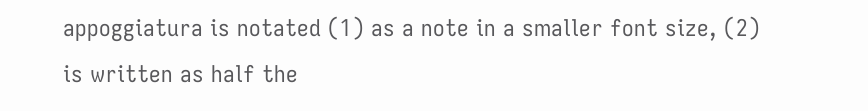appoggiatura is notated (1) as a note in a smaller font size, (2) is written as half the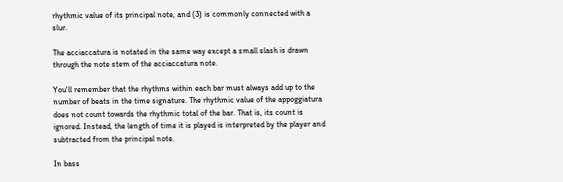rhythmic value of its principal note, and (3) is commonly connected with a slur.

The acciaccatura is notated in the same way except a small slash is drawn through the note stem of the acciaccatura note.

You'll remember that the rhythms within each bar must always add up to the number of beats in the time signature. The rhythmic value of the appoggiatura does not count towards the rhythmic total of the bar. That is, its count is ignored. Instead, the length of time it is played is interpreted by the player and subtracted from the principal note.

In bass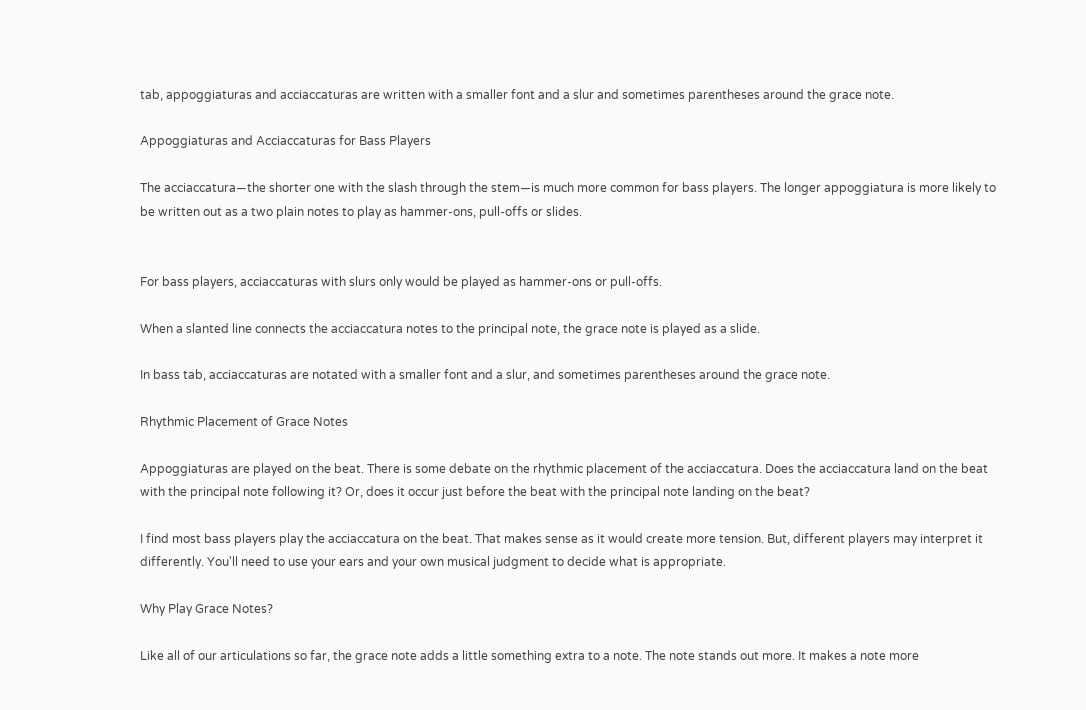tab, appoggiaturas and acciaccaturas are written with a smaller font and a slur and sometimes parentheses around the grace note.

Appoggiaturas and Acciaccaturas for Bass Players

The acciaccatura—the shorter one with the slash through the stem—is much more common for bass players. The longer appoggiatura is more likely to be written out as a two plain notes to play as hammer-ons, pull-offs or slides.


For bass players, acciaccaturas with slurs only would be played as hammer-ons or pull-offs.

When a slanted line connects the acciaccatura notes to the principal note, the grace note is played as a slide.

In bass tab, acciaccaturas are notated with a smaller font and a slur, and sometimes parentheses around the grace note.

Rhythmic Placement of Grace Notes

Appoggiaturas are played on the beat. There is some debate on the rhythmic placement of the acciaccatura. Does the acciaccatura land on the beat with the principal note following it? Or, does it occur just before the beat with the principal note landing on the beat?

I find most bass players play the acciaccatura on the beat. That makes sense as it would create more tension. But, different players may interpret it differently. You'll need to use your ears and your own musical judgment to decide what is appropriate.

Why Play Grace Notes?

Like all of our articulations so far, the grace note adds a little something extra to a note. The note stands out more. It makes a note more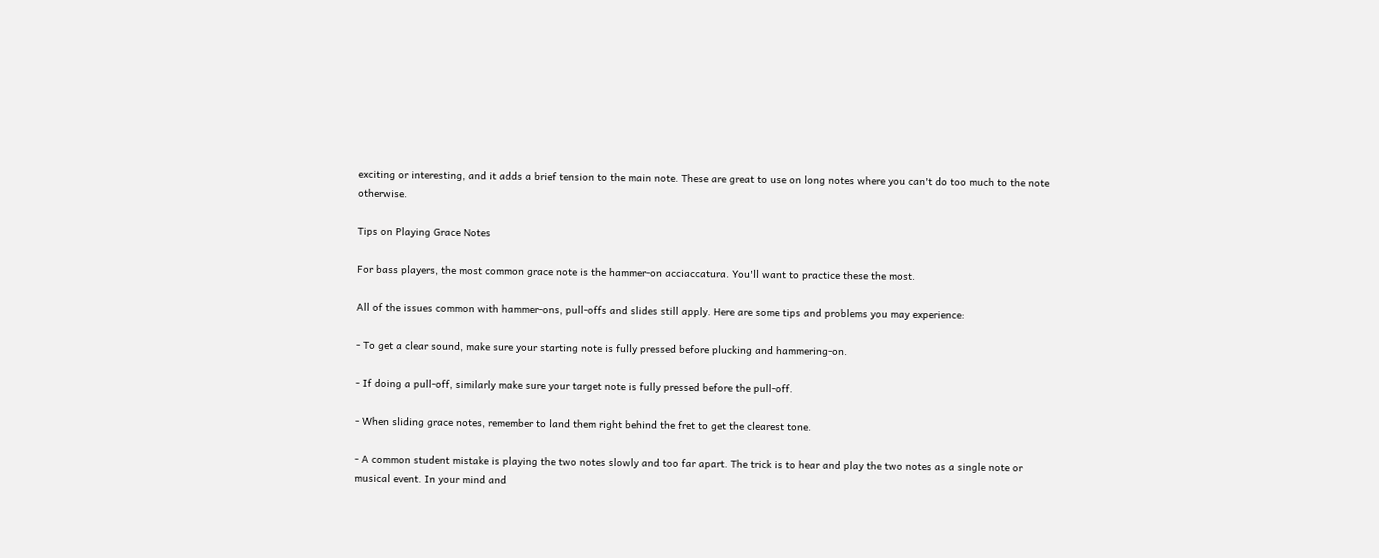exciting or interesting, and it adds a brief tension to the main note. These are great to use on long notes where you can't do too much to the note otherwise.

Tips on Playing Grace Notes

For bass players, the most common grace note is the hammer-on acciaccatura. You'll want to practice these the most.

All of the issues common with hammer-ons, pull-offs and slides still apply. Here are some tips and problems you may experience:

- To get a clear sound, make sure your starting note is fully pressed before plucking and hammering-on.

- If doing a pull-off, similarly make sure your target note is fully pressed before the pull-off.

- When sliding grace notes, remember to land them right behind the fret to get the clearest tone.

- A common student mistake is playing the two notes slowly and too far apart. The trick is to hear and play the two notes as a single note or musical event. In your mind and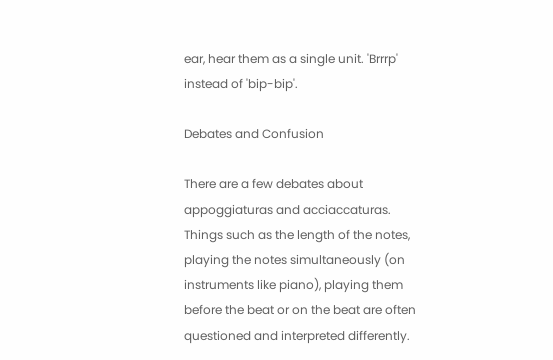ear, hear them as a single unit. 'Brrrp' instead of 'bip-bip'.

Debates and Confusion

There are a few debates about appoggiaturas and acciaccaturas. Things such as the length of the notes, playing the notes simultaneously (on instruments like piano), playing them before the beat or on the beat are often questioned and interpreted differently.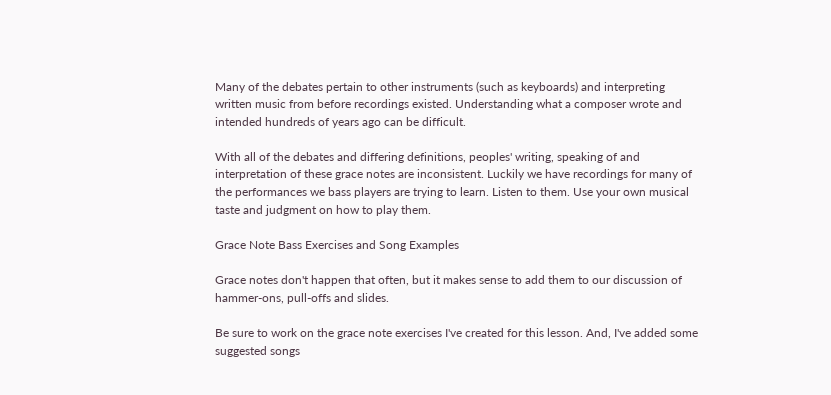Many of the debates pertain to other instruments (such as keyboards) and interpreting written music from before recordings existed. Understanding what a composer wrote and intended hundreds of years ago can be difficult.

With all of the debates and differing definitions, peoples' writing, speaking of and interpretation of these grace notes are inconsistent. Luckily we have recordings for many of the performances we bass players are trying to learn. Listen to them. Use your own musical taste and judgment on how to play them.

Grace Note Bass Exercises and Song Examples

Grace notes don't happen that often, but it makes sense to add them to our discussion of hammer-ons, pull-offs and slides.

Be sure to work on the grace note exercises I've created for this lesson. And, I've added some suggested songs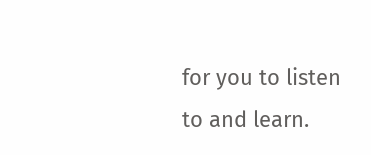for you to listen to and learn.